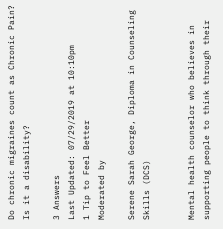Do chronic migraines count as Chronic Pain? Is it a disability?

3 Answers
Last Updated: 07/29/2019 at 10:10pm
1 Tip to Feel Better
Moderated by

Serene Sarah George, Diploma in Counseling Skills (DCS)


Mental health counselor who believes in supporting people to think through their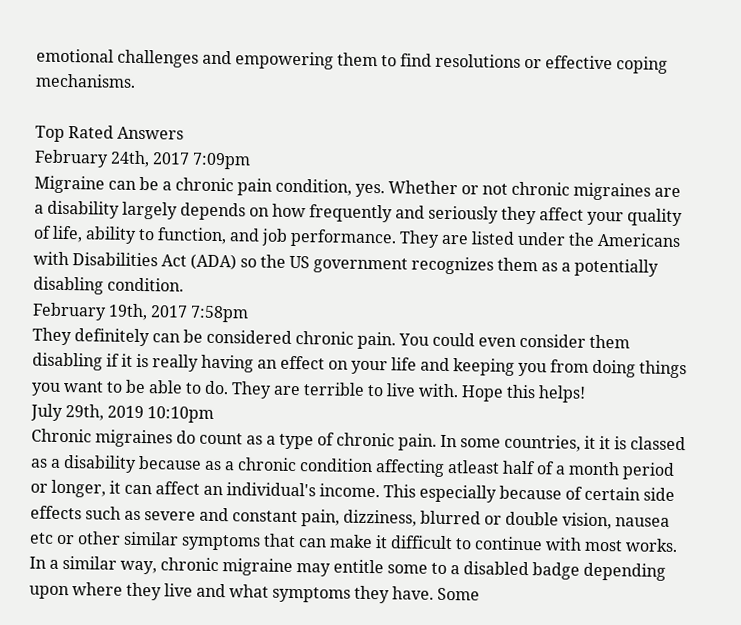emotional challenges and empowering them to find resolutions or effective coping mechanisms.

Top Rated Answers
February 24th, 2017 7:09pm
Migraine can be a chronic pain condition, yes. Whether or not chronic migraines are a disability largely depends on how frequently and seriously they affect your quality of life, ability to function, and job performance. They are listed under the Americans with Disabilities Act (ADA) so the US government recognizes them as a potentially disabling condition.
February 19th, 2017 7:58pm
They definitely can be considered chronic pain. You could even consider them disabling if it is really having an effect on your life and keeping you from doing things you want to be able to do. They are terrible to live with. Hope this helps!
July 29th, 2019 10:10pm
Chronic migraines do count as a type of chronic pain. In some countries, it it is classed as a disability because as a chronic condition affecting atleast half of a month period or longer, it can affect an individual's income. This especially because of certain side effects such as severe and constant pain, dizziness, blurred or double vision, nausea etc or other similar symptoms that can make it difficult to continue with most works. In a similar way, chronic migraine may entitle some to a disabled badge depending upon where they live and what symptoms they have. Some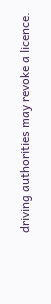driving authorities may revoke a licence.